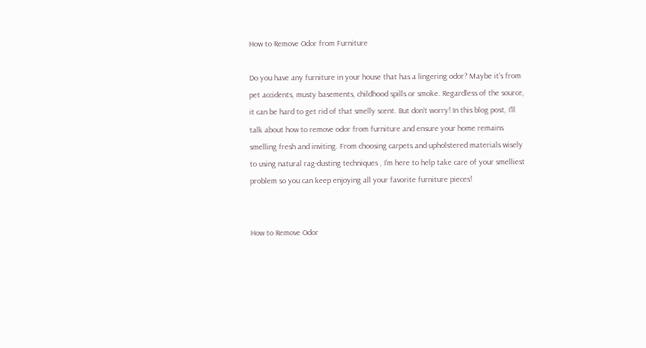How to Remove Odor from Furniture

Do you have any furniture in your house that has a lingering odor? Maybe it’s from pet accidents, musty basements, childhood spills or smoke. Regardless of the source, it can be hard to get rid of that smelly scent. But don’t worry! In this blog post, I’ll talk about how to remove odor from furniture and ensure your home remains smelling fresh and inviting. From choosing carpets and upholstered materials wisely to using natural rag-dusting techniques , I’m here to help take care of your smelliest problem so you can keep enjoying all your favorite furniture pieces!


How to Remove Odor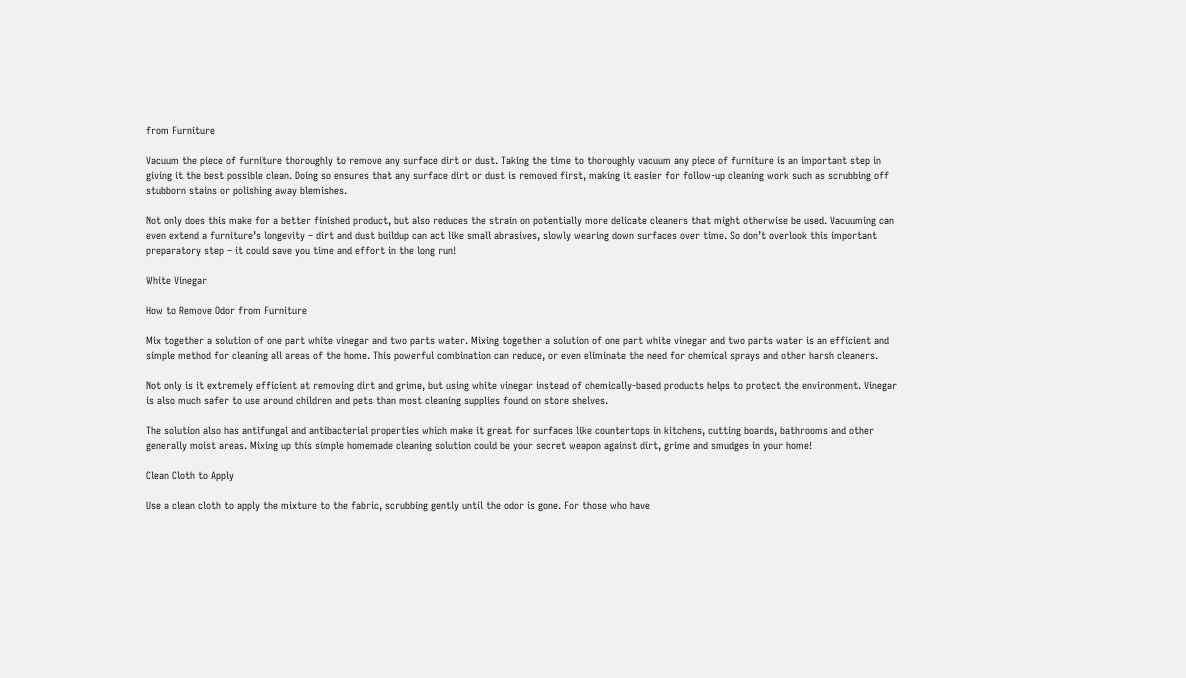from Furniture

Vacuum the piece of furniture thoroughly to remove any surface dirt or dust. Taking the time to thoroughly vacuum any piece of furniture is an important step in giving it the best possible clean. Doing so ensures that any surface dirt or dust is removed first, making it easier for follow-up cleaning work such as scrubbing off stubborn stains or polishing away blemishes.

Not only does this make for a better finished product, but also reduces the strain on potentially more delicate cleaners that might otherwise be used. Vacuuming can even extend a furniture’s longevity – dirt and dust buildup can act like small abrasives, slowly wearing down surfaces over time. So don’t overlook this important preparatory step – it could save you time and effort in the long run!

White Vinegar

How to Remove Odor from Furniture

Mix together a solution of one part white vinegar and two parts water. Mixing together a solution of one part white vinegar and two parts water is an efficient and simple method for cleaning all areas of the home. This powerful combination can reduce, or even eliminate the need for chemical sprays and other harsh cleaners.

Not only is it extremely efficient at removing dirt and grime, but using white vinegar instead of chemically-based products helps to protect the environment. Vinegar is also much safer to use around children and pets than most cleaning supplies found on store shelves.

The solution also has antifungal and antibacterial properties which make it great for surfaces like countertops in kitchens, cutting boards, bathrooms and other generally moist areas. Mixing up this simple homemade cleaning solution could be your secret weapon against dirt, grime and smudges in your home!

Clean Cloth to Apply

Use a clean cloth to apply the mixture to the fabric, scrubbing gently until the odor is gone. For those who have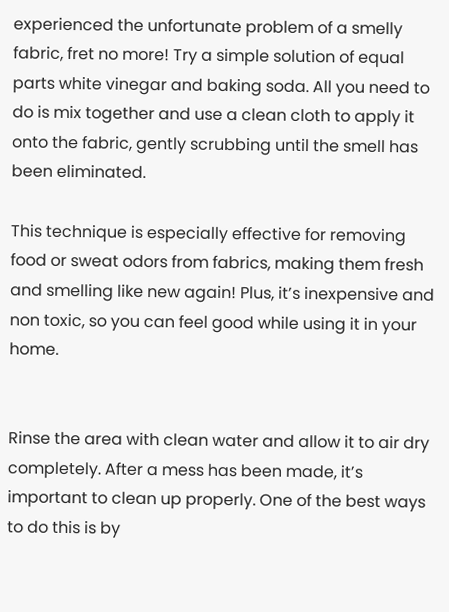experienced the unfortunate problem of a smelly fabric, fret no more! Try a simple solution of equal parts white vinegar and baking soda. All you need to do is mix together and use a clean cloth to apply it onto the fabric, gently scrubbing until the smell has been eliminated.

This technique is especially effective for removing food or sweat odors from fabrics, making them fresh and smelling like new again! Plus, it’s inexpensive and non toxic, so you can feel good while using it in your home.


Rinse the area with clean water and allow it to air dry completely. After a mess has been made, it’s important to clean up properly. One of the best ways to do this is by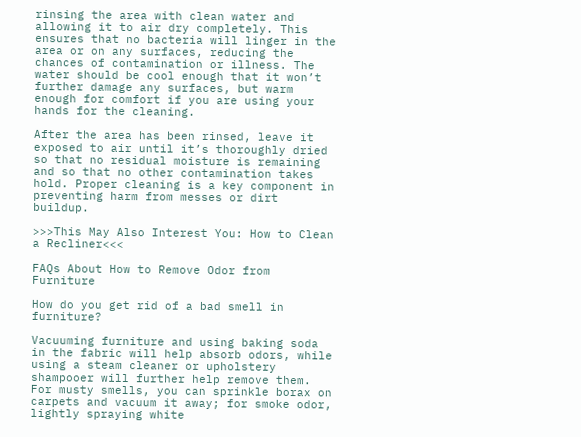rinsing the area with clean water and allowing it to air dry completely. This ensures that no bacteria will linger in the area or on any surfaces, reducing the chances of contamination or illness. The water should be cool enough that it won’t further damage any surfaces, but warm enough for comfort if you are using your hands for the cleaning.

After the area has been rinsed, leave it exposed to air until it’s thoroughly dried so that no residual moisture is remaining and so that no other contamination takes hold. Proper cleaning is a key component in preventing harm from messes or dirt buildup.

>>>This May Also Interest You: How to Clean a Recliner<<<

FAQs About How to Remove Odor from Furniture

How do you get rid of a bad smell in furniture?

Vacuuming furniture and using baking soda in the fabric will help absorb odors, while using a steam cleaner or upholstery shampooer will further help remove them. For musty smells, you can sprinkle borax on carpets and vacuum it away; for smoke odor, lightly spraying white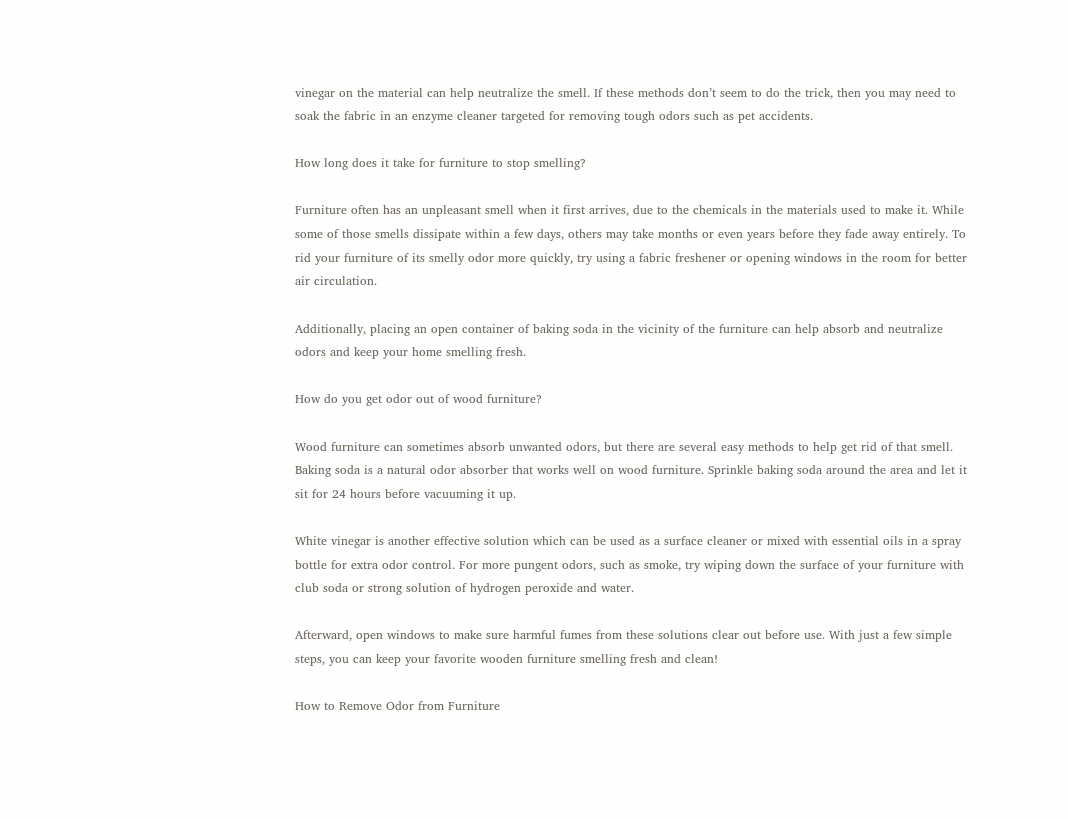vinegar on the material can help neutralize the smell. If these methods don’t seem to do the trick, then you may need to soak the fabric in an enzyme cleaner targeted for removing tough odors such as pet accidents.

How long does it take for furniture to stop smelling?

Furniture often has an unpleasant smell when it first arrives, due to the chemicals in the materials used to make it. While some of those smells dissipate within a few days, others may take months or even years before they fade away entirely. To rid your furniture of its smelly odor more quickly, try using a fabric freshener or opening windows in the room for better air circulation.

Additionally, placing an open container of baking soda in the vicinity of the furniture can help absorb and neutralize odors and keep your home smelling fresh.

How do you get odor out of wood furniture?

Wood furniture can sometimes absorb unwanted odors, but there are several easy methods to help get rid of that smell. Baking soda is a natural odor absorber that works well on wood furniture. Sprinkle baking soda around the area and let it sit for 24 hours before vacuuming it up.

White vinegar is another effective solution which can be used as a surface cleaner or mixed with essential oils in a spray bottle for extra odor control. For more pungent odors, such as smoke, try wiping down the surface of your furniture with club soda or strong solution of hydrogen peroxide and water.

Afterward, open windows to make sure harmful fumes from these solutions clear out before use. With just a few simple steps, you can keep your favorite wooden furniture smelling fresh and clean!

How to Remove Odor from Furniture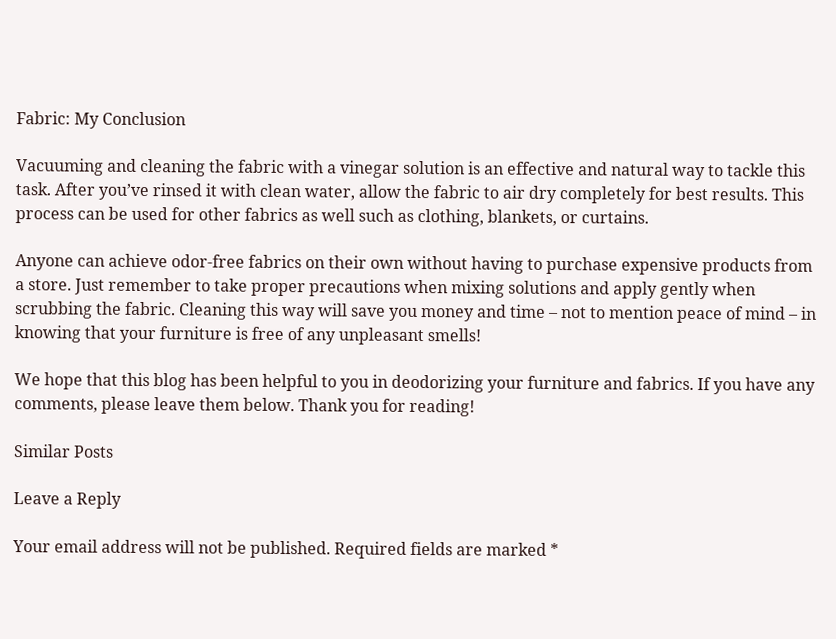Fabric: My Conclusion

Vacuuming and cleaning the fabric with a vinegar solution is an effective and natural way to tackle this task. After you’ve rinsed it with clean water, allow the fabric to air dry completely for best results. This process can be used for other fabrics as well such as clothing, blankets, or curtains.

Anyone can achieve odor-free fabrics on their own without having to purchase expensive products from a store. Just remember to take proper precautions when mixing solutions and apply gently when scrubbing the fabric. Cleaning this way will save you money and time – not to mention peace of mind – in knowing that your furniture is free of any unpleasant smells!

We hope that this blog has been helpful to you in deodorizing your furniture and fabrics. If you have any comments, please leave them below. Thank you for reading!

Similar Posts

Leave a Reply

Your email address will not be published. Required fields are marked *